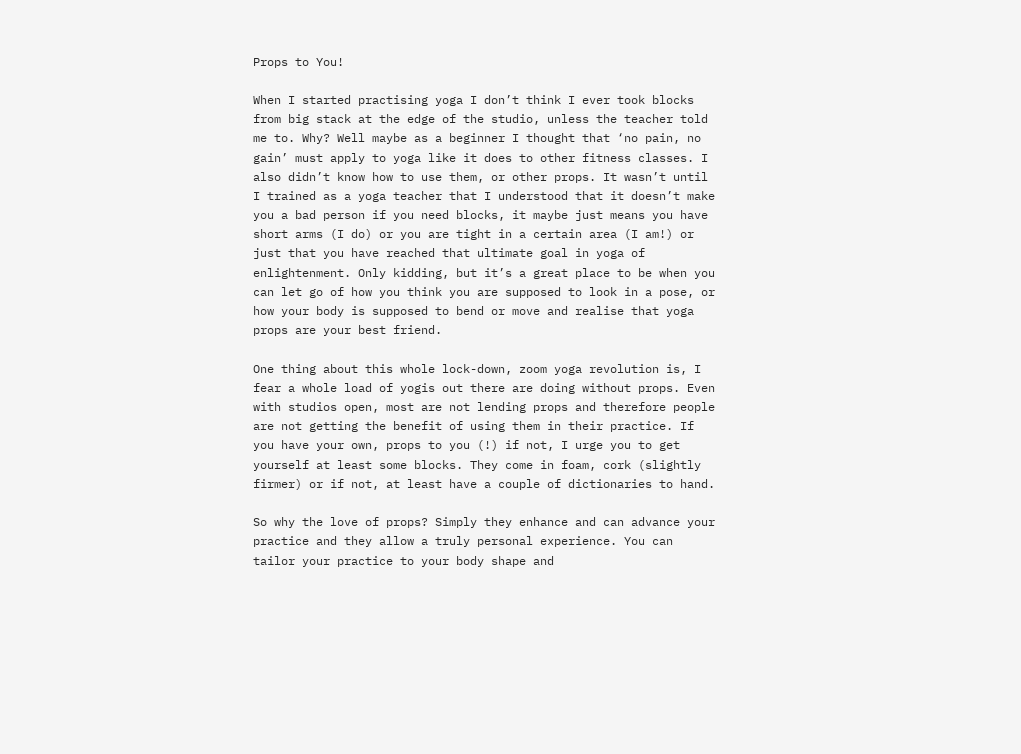Props to You!

When I started practising yoga I don’t think I ever took blocks from big stack at the edge of the studio, unless the teacher told me to. Why? Well maybe as a beginner I thought that ‘no pain, no gain’ must apply to yoga like it does to other fitness classes. I also didn’t know how to use them, or other props. It wasn’t until I trained as a yoga teacher that I understood that it doesn’t make you a bad person if you need blocks, it maybe just means you have short arms (I do) or you are tight in a certain area (I am!) or just that you have reached that ultimate goal in yoga of enlightenment. Only kidding, but it’s a great place to be when you can let go of how you think you are supposed to look in a pose, or how your body is supposed to bend or move and realise that yoga props are your best friend.

One thing about this whole lock-down, zoom yoga revolution is, I fear a whole load of yogis out there are doing without props. Even with studios open, most are not lending props and therefore people are not getting the benefit of using them in their practice. If you have your own, props to you (!) if not, I urge you to get yourself at least some blocks. They come in foam, cork (slightly firmer) or if not, at least have a couple of dictionaries to hand.

So why the love of props? Simply they enhance and can advance your practice and they allow a truly personal experience. You can tailor your practice to your body shape and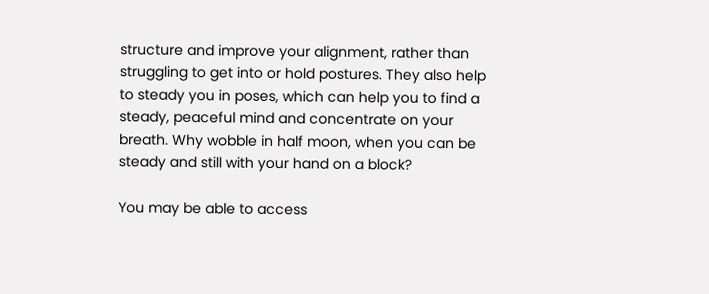structure and improve your alignment, rather than struggling to get into or hold postures. They also help to steady you in poses, which can help you to find a steady, peaceful mind and concentrate on your breath. Why wobble in half moon, when you can be steady and still with your hand on a block?

You may be able to access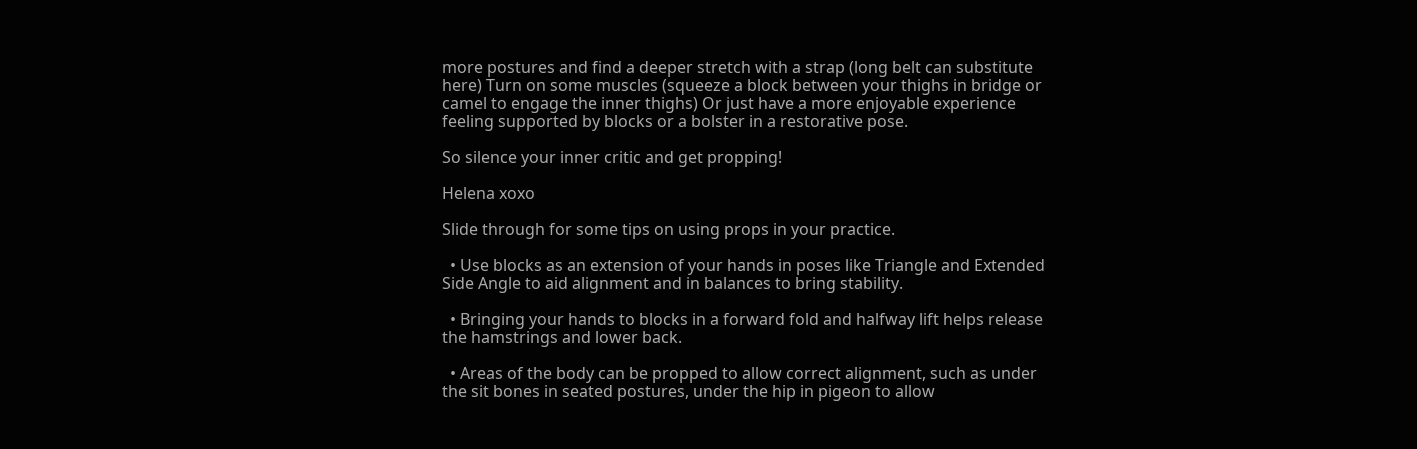more postures and find a deeper stretch with a strap (long belt can substitute here) Turn on some muscles (squeeze a block between your thighs in bridge or camel to engage the inner thighs) Or just have a more enjoyable experience feeling supported by blocks or a bolster in a restorative pose.

So silence your inner critic and get propping!

Helena xoxo

Slide through for some tips on using props in your practice.

  • Use blocks as an extension of your hands in poses like Triangle and Extended Side Angle to aid alignment and in balances to bring stability.

  • Bringing your hands to blocks in a forward fold and halfway lift helps release the hamstrings and lower back.

  • Areas of the body can be propped to allow correct alignment, such as under the sit bones in seated postures, under the hip in pigeon to allow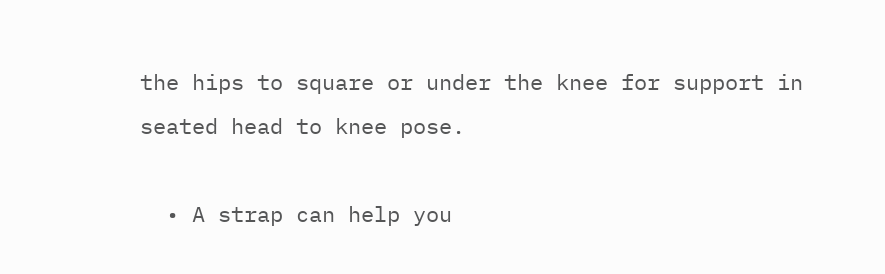the hips to square or under the knee for support in seated head to knee pose.

  • A strap can help you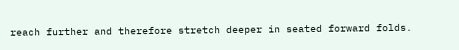reach further and therefore stretch deeper in seated forward folds.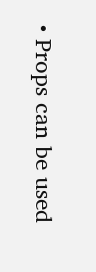• Props can be used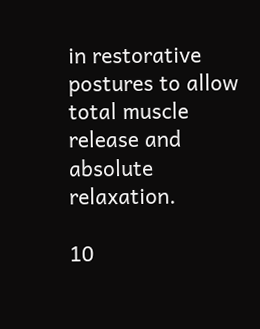in restorative postures to allow total muscle release and absolute relaxation.

10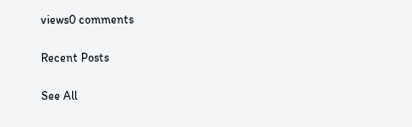views0 comments

Recent Posts

See All